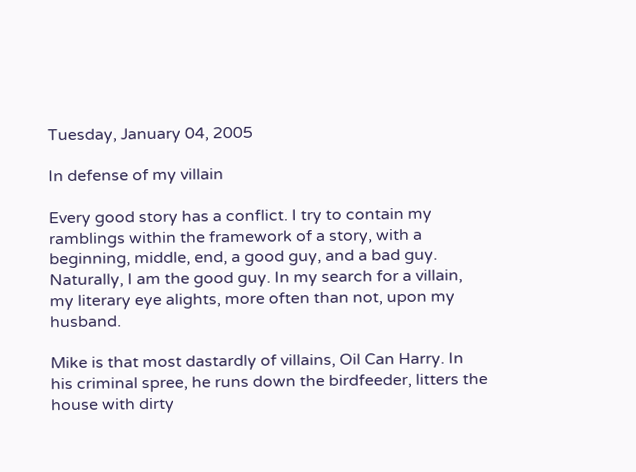Tuesday, January 04, 2005

In defense of my villain

Every good story has a conflict. I try to contain my ramblings within the framework of a story, with a beginning, middle, end, a good guy, and a bad guy. Naturally, I am the good guy. In my search for a villain, my literary eye alights, more often than not, upon my husband.

Mike is that most dastardly of villains, Oil Can Harry. In his criminal spree, he runs down the birdfeeder, litters the house with dirty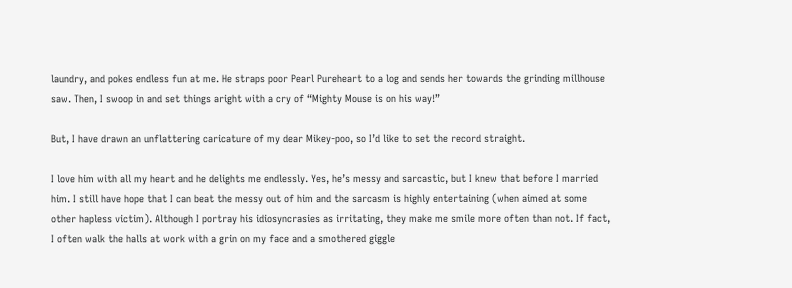laundry, and pokes endless fun at me. He straps poor Pearl Pureheart to a log and sends her towards the grinding millhouse saw. Then, I swoop in and set things aright with a cry of “Mighty Mouse is on his way!”

But, I have drawn an unflattering caricature of my dear Mikey-poo, so I’d like to set the record straight.

I love him with all my heart and he delights me endlessly. Yes, he’s messy and sarcastic, but I knew that before I married him. I still have hope that I can beat the messy out of him and the sarcasm is highly entertaining (when aimed at some other hapless victim). Although I portray his idiosyncrasies as irritating, they make me smile more often than not. If fact, I often walk the halls at work with a grin on my face and a smothered giggle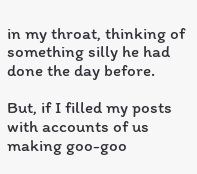in my throat, thinking of something silly he had done the day before.

But, if I filled my posts with accounts of us making goo-goo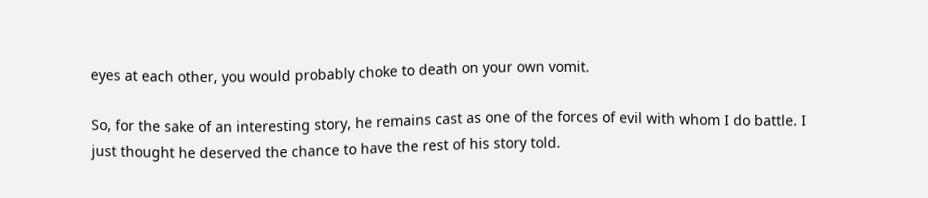eyes at each other, you would probably choke to death on your own vomit.

So, for the sake of an interesting story, he remains cast as one of the forces of evil with whom I do battle. I just thought he deserved the chance to have the rest of his story told.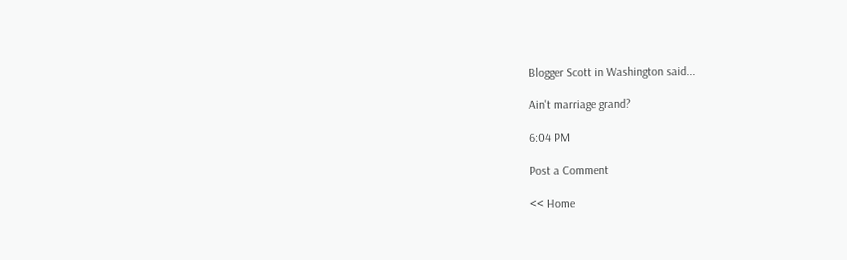Blogger Scott in Washington said...

Ain't marriage grand?

6:04 PM

Post a Comment

<< Home